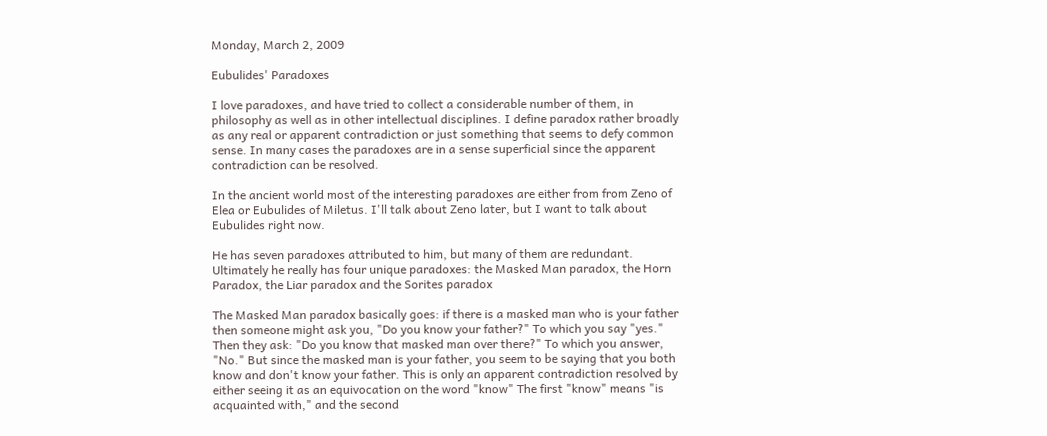Monday, March 2, 2009

Eubulides' Paradoxes

I love paradoxes, and have tried to collect a considerable number of them, in philosophy as well as in other intellectual disciplines. I define paradox rather broadly as any real or apparent contradiction or just something that seems to defy common sense. In many cases the paradoxes are in a sense superficial since the apparent contradiction can be resolved.

In the ancient world most of the interesting paradoxes are either from from Zeno of Elea or Eubulides of Miletus. I'll talk about Zeno later, but I want to talk about Eubulides right now.

He has seven paradoxes attributed to him, but many of them are redundant. Ultimately he really has four unique paradoxes: the Masked Man paradox, the Horn Paradox, the Liar paradox and the Sorites paradox

The Masked Man paradox basically goes: if there is a masked man who is your father then someone might ask you, "Do you know your father?" To which you say "yes." Then they ask: "Do you know that masked man over there?" To which you answer, "No." But since the masked man is your father, you seem to be saying that you both know and don't know your father. This is only an apparent contradiction resolved by either seeing it as an equivocation on the word "know" The first "know" means "is acquainted with," and the second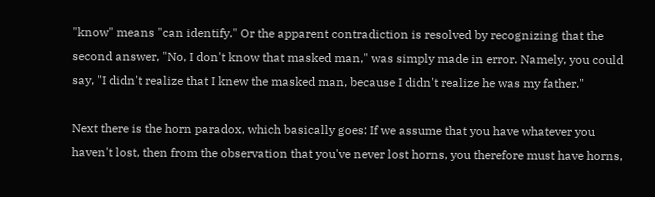"know" means "can identify." Or the apparent contradiction is resolved by recognizing that the second answer, "No, I don't know that masked man," was simply made in error. Namely, you could say, "I didn't realize that I knew the masked man, because I didn't realize he was my father."

Next there is the horn paradox, which basically goes: If we assume that you have whatever you haven't lost, then from the observation that you've never lost horns, you therefore must have horns,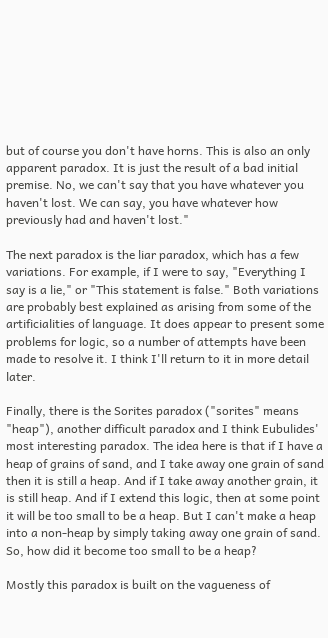but of course you don't have horns. This is also an only apparent paradox. It is just the result of a bad initial premise. No, we can't say that you have whatever you haven't lost. We can say, you have whatever how previously had and haven't lost."

The next paradox is the liar paradox, which has a few variations. For example, if I were to say, "Everything I say is a lie," or "This statement is false." Both variations are probably best explained as arising from some of the artificialities of language. It does appear to present some problems for logic, so a number of attempts have been made to resolve it. I think I'll return to it in more detail later.

Finally, there is the Sorites paradox ("sorites" means "heap"), another difficult paradox and I think Eubulides' most interesting paradox. The idea here is that if I have a heap of grains of sand, and I take away one grain of sand then it is still a heap. And if I take away another grain, it is still heap. And if I extend this logic, then at some point it will be too small to be a heap. But I can't make a heap into a non-heap by simply taking away one grain of sand. So, how did it become too small to be a heap?

Mostly this paradox is built on the vagueness of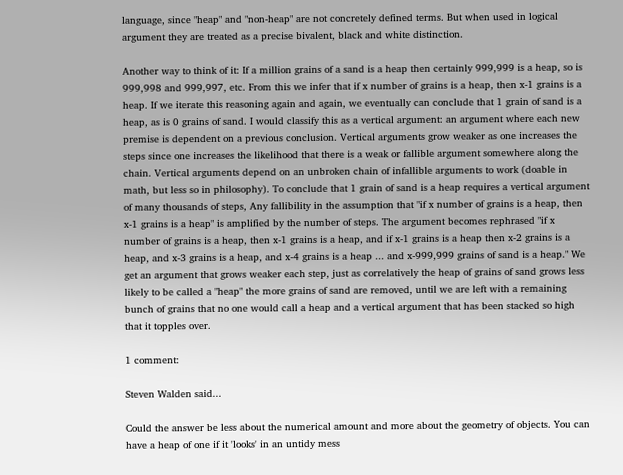language, since "heap" and "non-heap" are not concretely defined terms. But when used in logical argument they are treated as a precise bivalent, black and white distinction.

Another way to think of it: If a million grains of a sand is a heap then certainly 999,999 is a heap, so is 999,998 and 999,997, etc. From this we infer that if x number of grains is a heap, then x-1 grains is a heap. If we iterate this reasoning again and again, we eventually can conclude that 1 grain of sand is a heap, as is 0 grains of sand. I would classify this as a vertical argument: an argument where each new premise is dependent on a previous conclusion. Vertical arguments grow weaker as one increases the steps since one increases the likelihood that there is a weak or fallible argument somewhere along the chain. Vertical arguments depend on an unbroken chain of infallible arguments to work (doable in math, but less so in philosophy). To conclude that 1 grain of sand is a heap requires a vertical argument of many thousands of steps, Any fallibility in the assumption that "if x number of grains is a heap, then x-1 grains is a heap" is amplified by the number of steps. The argument becomes rephrased "if x number of grains is a heap, then x-1 grains is a heap, and if x-1 grains is a heap then x-2 grains is a heap, and x-3 grains is a heap, and x-4 grains is a heap ... and x-999,999 grains of sand is a heap." We get an argument that grows weaker each step, just as correlatively the heap of grains of sand grows less likely to be called a "heap" the more grains of sand are removed, until we are left with a remaining bunch of grains that no one would call a heap and a vertical argument that has been stacked so high that it topples over.

1 comment:

Steven Walden said...

Could the answer be less about the numerical amount and more about the geometry of objects. You can have a heap of one if it 'looks' in an untidy mess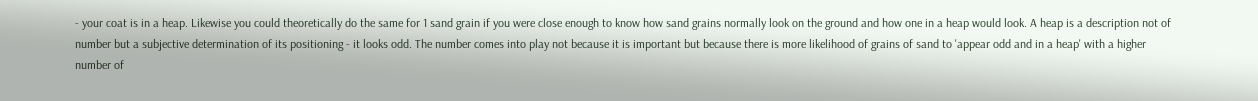- your coat is in a heap. Likewise you could theoretically do the same for 1 sand grain if you were close enough to know how sand grains normally look on the ground and how one in a heap would look. A heap is a description not of number but a subjective determination of its positioning - it looks odd. The number comes into play not because it is important but because there is more likelihood of grains of sand to 'appear odd and in a heap' with a higher number of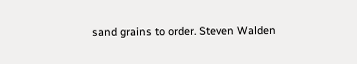sand grains to order. Steven Walden